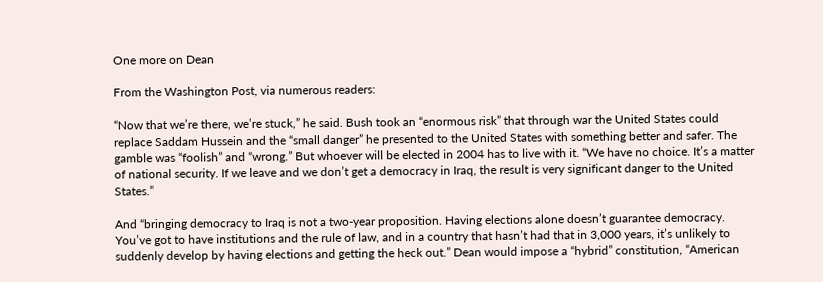One more on Dean

From the Washington Post, via numerous readers:

“Now that we’re there, we’re stuck,” he said. Bush took an “enormous risk” that through war the United States could replace Saddam Hussein and the “small danger” he presented to the United States with something better and safer. The gamble was “foolish” and “wrong.” But whoever will be elected in 2004 has to live with it. “We have no choice. It’s a matter of national security. If we leave and we don’t get a democracy in Iraq, the result is very significant danger to the United States.”

And “bringing democracy to Iraq is not a two-year proposition. Having elections alone doesn’t guarantee democracy. You’ve got to have institutions and the rule of law, and in a country that hasn’t had that in 3,000 years, it’s unlikely to suddenly develop by having elections and getting the heck out.” Dean would impose a “hybrid” constitution, “American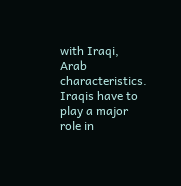with Iraqi, Arab characteristics. Iraqis have to play a major role in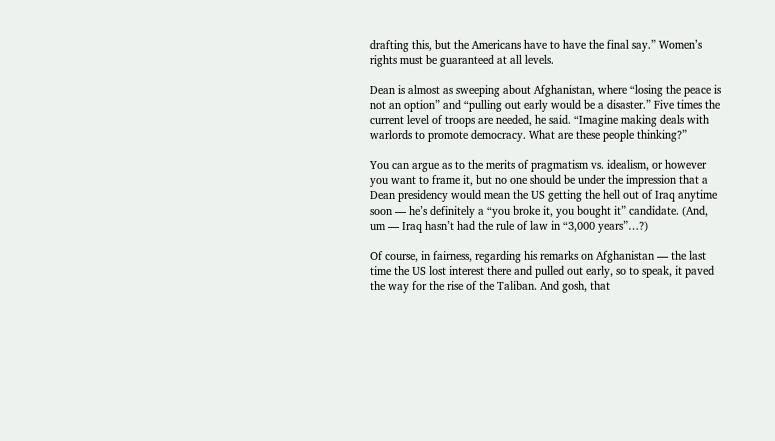drafting this, but the Americans have to have the final say.” Women’s rights must be guaranteed at all levels.

Dean is almost as sweeping about Afghanistan, where “losing the peace is not an option” and “pulling out early would be a disaster.” Five times the current level of troops are needed, he said. “Imagine making deals with warlords to promote democracy. What are these people thinking?”

You can argue as to the merits of pragmatism vs. idealism, or however you want to frame it, but no one should be under the impression that a Dean presidency would mean the US getting the hell out of Iraq anytime soon — he’s definitely a “you broke it, you bought it” candidate. (And, um — Iraq hasn’t had the rule of law in “3,000 years”…?)

Of course, in fairness, regarding his remarks on Afghanistan — the last time the US lost interest there and pulled out early, so to speak, it paved the way for the rise of the Taliban. And gosh, that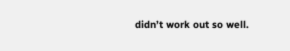didn’t work out so well.